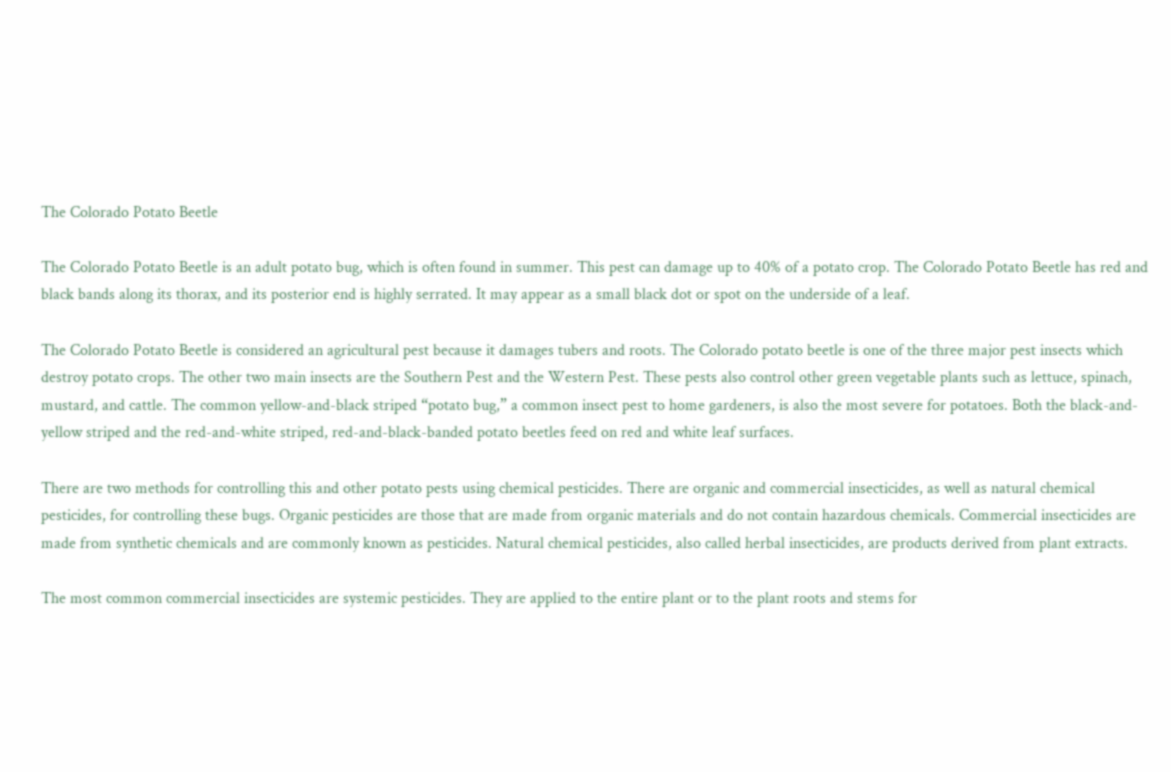The Colorado Potato Beetle

The Colorado Potato Beetle is an adult potato bug, which is often found in summer. This pest can damage up to 40% of a potato crop. The Colorado Potato Beetle has red and black bands along its thorax, and its posterior end is highly serrated. It may appear as a small black dot or spot on the underside of a leaf.

The Colorado Potato Beetle is considered an agricultural pest because it damages tubers and roots. The Colorado potato beetle is one of the three major pest insects which destroy potato crops. The other two main insects are the Southern Pest and the Western Pest. These pests also control other green vegetable plants such as lettuce, spinach, mustard, and cattle. The common yellow-and-black striped “potato bug,” a common insect pest to home gardeners, is also the most severe for potatoes. Both the black-and-yellow striped and the red-and-white striped, red-and-black-banded potato beetles feed on red and white leaf surfaces.

There are two methods for controlling this and other potato pests using chemical pesticides. There are organic and commercial insecticides, as well as natural chemical pesticides, for controlling these bugs. Organic pesticides are those that are made from organic materials and do not contain hazardous chemicals. Commercial insecticides are made from synthetic chemicals and are commonly known as pesticides. Natural chemical pesticides, also called herbal insecticides, are products derived from plant extracts.

The most common commercial insecticides are systemic pesticides. They are applied to the entire plant or to the plant roots and stems for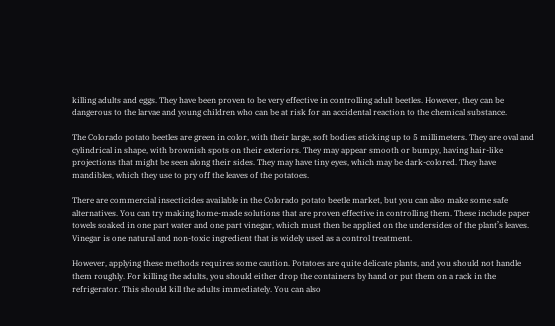killing adults and eggs. They have been proven to be very effective in controlling adult beetles. However, they can be dangerous to the larvae and young children who can be at risk for an accidental reaction to the chemical substance.

The Colorado potato beetles are green in color, with their large, soft bodies sticking up to 5 millimeters. They are oval and cylindrical in shape, with brownish spots on their exteriors. They may appear smooth or bumpy, having hair-like projections that might be seen along their sides. They may have tiny eyes, which may be dark-colored. They have mandibles, which they use to pry off the leaves of the potatoes.

There are commercial insecticides available in the Colorado potato beetle market, but you can also make some safe alternatives. You can try making home-made solutions that are proven effective in controlling them. These include paper towels soaked in one part water and one part vinegar, which must then be applied on the undersides of the plant’s leaves. Vinegar is one natural and non-toxic ingredient that is widely used as a control treatment.

However, applying these methods requires some caution. Potatoes are quite delicate plants, and you should not handle them roughly. For killing the adults, you should either drop the containers by hand or put them on a rack in the refrigerator. This should kill the adults immediately. You can also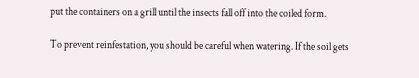put the containers on a grill until the insects fall off into the coiled form.

To prevent reinfestation, you should be careful when watering. If the soil gets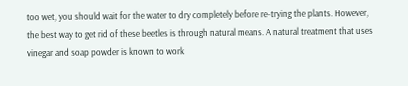too wet, you should wait for the water to dry completely before re-trying the plants. However, the best way to get rid of these beetles is through natural means. A natural treatment that uses vinegar and soap powder is known to work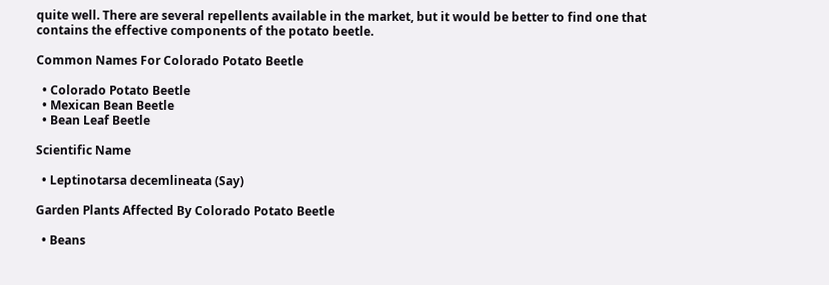quite well. There are several repellents available in the market, but it would be better to find one that contains the effective components of the potato beetle.

Common Names For Colorado Potato Beetle

  • Colorado Potato Beetle
  • Mexican Bean Beetle
  • Bean Leaf Beetle

Scientific Name

  • Leptinotarsa decemlineata (Say)

Garden Plants Affected By Colorado Potato Beetle

  • Beans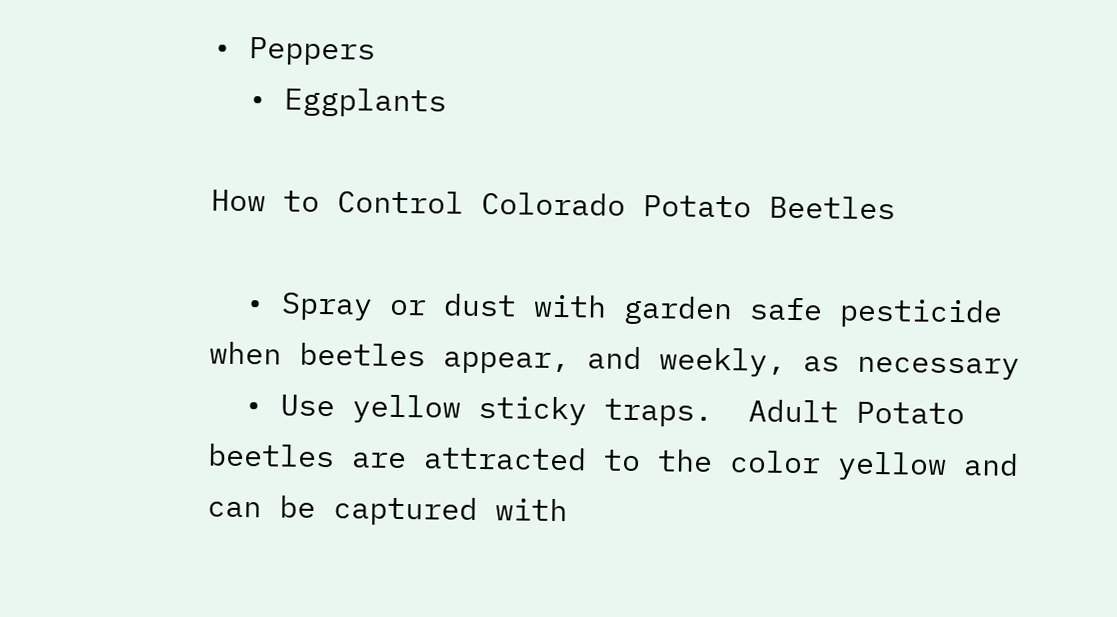• Peppers
  • Eggplants

How to Control Colorado Potato Beetles

  • Spray or dust with garden safe pesticide when beetles appear, and weekly, as necessary
  • Use yellow sticky traps.  Adult Potato beetles are attracted to the color yellow and can be captured with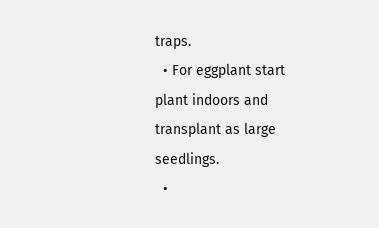traps.
  • For eggplant start plant indoors and transplant as large seedlings.
  •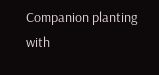Companion planting with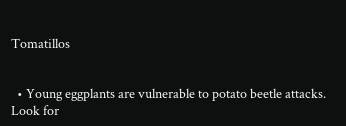Tomatillos


  • Young eggplants are vulnerable to potato beetle attacks.  Look for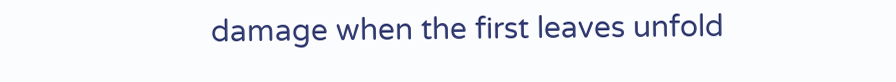damage when the first leaves unfold